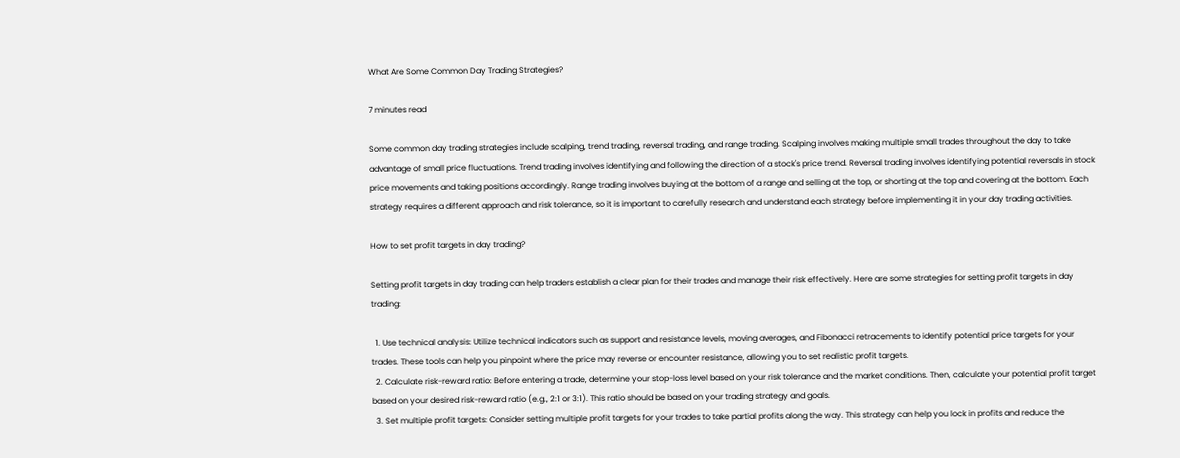What Are Some Common Day Trading Strategies?

7 minutes read

Some common day trading strategies include scalping, trend trading, reversal trading, and range trading. Scalping involves making multiple small trades throughout the day to take advantage of small price fluctuations. Trend trading involves identifying and following the direction of a stock's price trend. Reversal trading involves identifying potential reversals in stock price movements and taking positions accordingly. Range trading involves buying at the bottom of a range and selling at the top, or shorting at the top and covering at the bottom. Each strategy requires a different approach and risk tolerance, so it is important to carefully research and understand each strategy before implementing it in your day trading activities.

How to set profit targets in day trading?

Setting profit targets in day trading can help traders establish a clear plan for their trades and manage their risk effectively. Here are some strategies for setting profit targets in day trading:

  1. Use technical analysis: Utilize technical indicators such as support and resistance levels, moving averages, and Fibonacci retracements to identify potential price targets for your trades. These tools can help you pinpoint where the price may reverse or encounter resistance, allowing you to set realistic profit targets.
  2. Calculate risk-reward ratio: Before entering a trade, determine your stop-loss level based on your risk tolerance and the market conditions. Then, calculate your potential profit target based on your desired risk-reward ratio (e.g., 2:1 or 3:1). This ratio should be based on your trading strategy and goals.
  3. Set multiple profit targets: Consider setting multiple profit targets for your trades to take partial profits along the way. This strategy can help you lock in profits and reduce the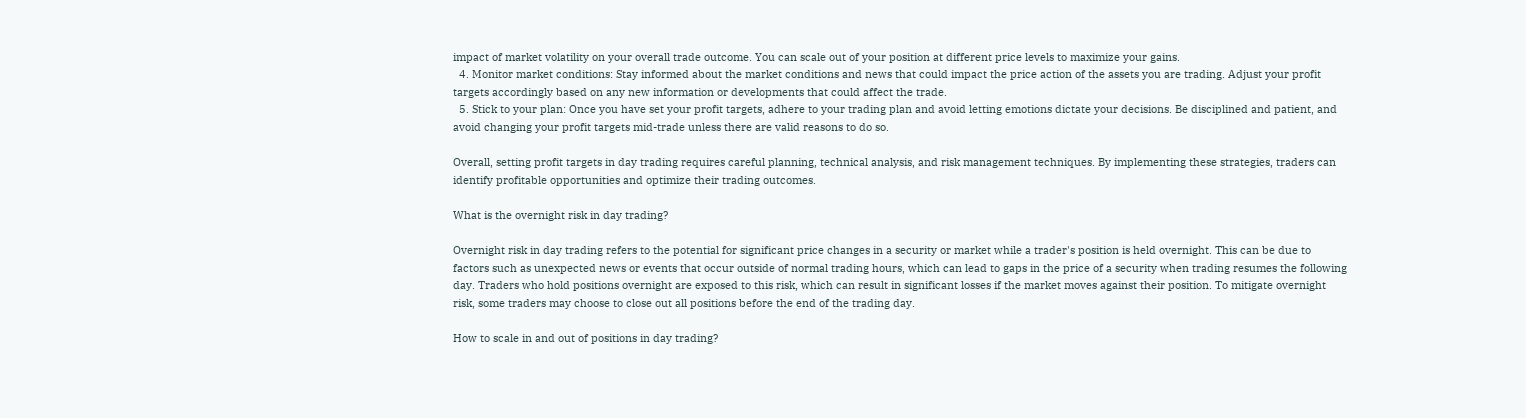impact of market volatility on your overall trade outcome. You can scale out of your position at different price levels to maximize your gains.
  4. Monitor market conditions: Stay informed about the market conditions and news that could impact the price action of the assets you are trading. Adjust your profit targets accordingly based on any new information or developments that could affect the trade.
  5. Stick to your plan: Once you have set your profit targets, adhere to your trading plan and avoid letting emotions dictate your decisions. Be disciplined and patient, and avoid changing your profit targets mid-trade unless there are valid reasons to do so.

Overall, setting profit targets in day trading requires careful planning, technical analysis, and risk management techniques. By implementing these strategies, traders can identify profitable opportunities and optimize their trading outcomes.

What is the overnight risk in day trading?

Overnight risk in day trading refers to the potential for significant price changes in a security or market while a trader's position is held overnight. This can be due to factors such as unexpected news or events that occur outside of normal trading hours, which can lead to gaps in the price of a security when trading resumes the following day. Traders who hold positions overnight are exposed to this risk, which can result in significant losses if the market moves against their position. To mitigate overnight risk, some traders may choose to close out all positions before the end of the trading day.

How to scale in and out of positions in day trading?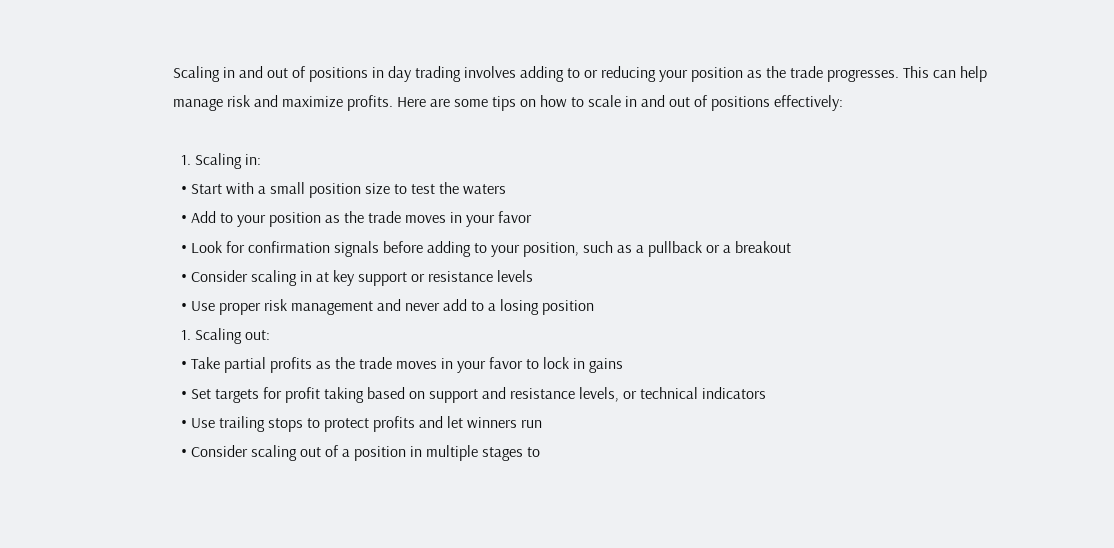Scaling in and out of positions in day trading involves adding to or reducing your position as the trade progresses. This can help manage risk and maximize profits. Here are some tips on how to scale in and out of positions effectively:

  1. Scaling in:
  • Start with a small position size to test the waters
  • Add to your position as the trade moves in your favor
  • Look for confirmation signals before adding to your position, such as a pullback or a breakout
  • Consider scaling in at key support or resistance levels
  • Use proper risk management and never add to a losing position
  1. Scaling out:
  • Take partial profits as the trade moves in your favor to lock in gains
  • Set targets for profit taking based on support and resistance levels, or technical indicators
  • Use trailing stops to protect profits and let winners run
  • Consider scaling out of a position in multiple stages to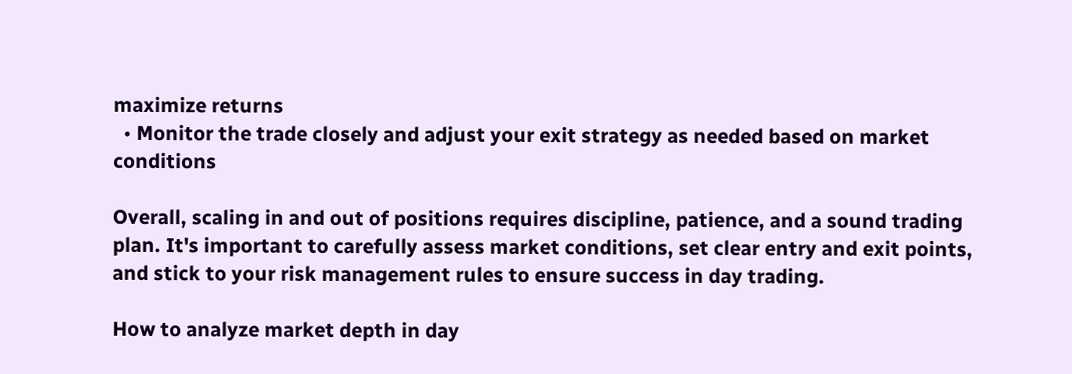maximize returns
  • Monitor the trade closely and adjust your exit strategy as needed based on market conditions

Overall, scaling in and out of positions requires discipline, patience, and a sound trading plan. It's important to carefully assess market conditions, set clear entry and exit points, and stick to your risk management rules to ensure success in day trading.

How to analyze market depth in day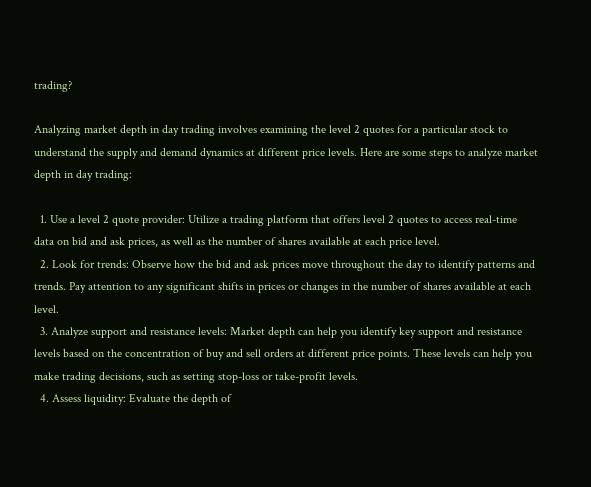trading?

Analyzing market depth in day trading involves examining the level 2 quotes for a particular stock to understand the supply and demand dynamics at different price levels. Here are some steps to analyze market depth in day trading:

  1. Use a level 2 quote provider: Utilize a trading platform that offers level 2 quotes to access real-time data on bid and ask prices, as well as the number of shares available at each price level.
  2. Look for trends: Observe how the bid and ask prices move throughout the day to identify patterns and trends. Pay attention to any significant shifts in prices or changes in the number of shares available at each level.
  3. Analyze support and resistance levels: Market depth can help you identify key support and resistance levels based on the concentration of buy and sell orders at different price points. These levels can help you make trading decisions, such as setting stop-loss or take-profit levels.
  4. Assess liquidity: Evaluate the depth of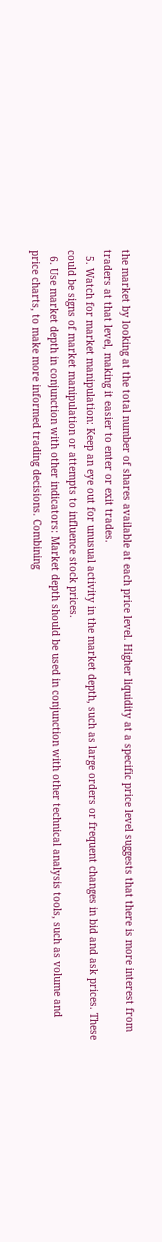the market by looking at the total number of shares available at each price level. Higher liquidity at a specific price level suggests that there is more interest from traders at that level, making it easier to enter or exit trades.
  5. Watch for market manipulation: Keep an eye out for unusual activity in the market depth, such as large orders or frequent changes in bid and ask prices. These could be signs of market manipulation or attempts to influence stock prices.
  6. Use market depth in conjunction with other indicators: Market depth should be used in conjunction with other technical analysis tools, such as volume and price charts, to make more informed trading decisions. Combining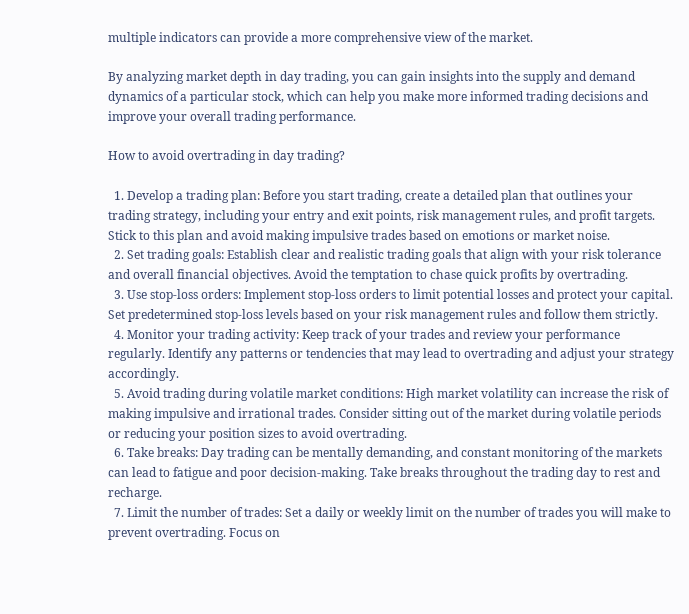multiple indicators can provide a more comprehensive view of the market.

By analyzing market depth in day trading, you can gain insights into the supply and demand dynamics of a particular stock, which can help you make more informed trading decisions and improve your overall trading performance.

How to avoid overtrading in day trading?

  1. Develop a trading plan: Before you start trading, create a detailed plan that outlines your trading strategy, including your entry and exit points, risk management rules, and profit targets. Stick to this plan and avoid making impulsive trades based on emotions or market noise.
  2. Set trading goals: Establish clear and realistic trading goals that align with your risk tolerance and overall financial objectives. Avoid the temptation to chase quick profits by overtrading.
  3. Use stop-loss orders: Implement stop-loss orders to limit potential losses and protect your capital. Set predetermined stop-loss levels based on your risk management rules and follow them strictly.
  4. Monitor your trading activity: Keep track of your trades and review your performance regularly. Identify any patterns or tendencies that may lead to overtrading and adjust your strategy accordingly.
  5. Avoid trading during volatile market conditions: High market volatility can increase the risk of making impulsive and irrational trades. Consider sitting out of the market during volatile periods or reducing your position sizes to avoid overtrading.
  6. Take breaks: Day trading can be mentally demanding, and constant monitoring of the markets can lead to fatigue and poor decision-making. Take breaks throughout the trading day to rest and recharge.
  7. Limit the number of trades: Set a daily or weekly limit on the number of trades you will make to prevent overtrading. Focus on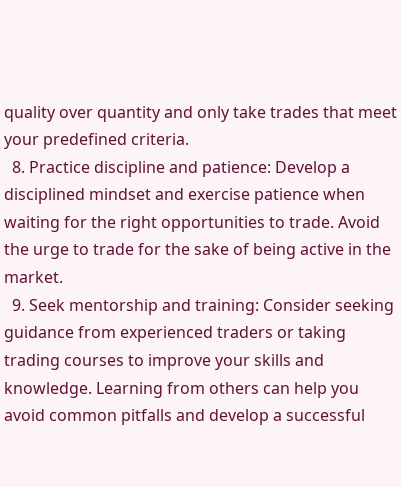quality over quantity and only take trades that meet your predefined criteria.
  8. Practice discipline and patience: Develop a disciplined mindset and exercise patience when waiting for the right opportunities to trade. Avoid the urge to trade for the sake of being active in the market.
  9. Seek mentorship and training: Consider seeking guidance from experienced traders or taking trading courses to improve your skills and knowledge. Learning from others can help you avoid common pitfalls and develop a successful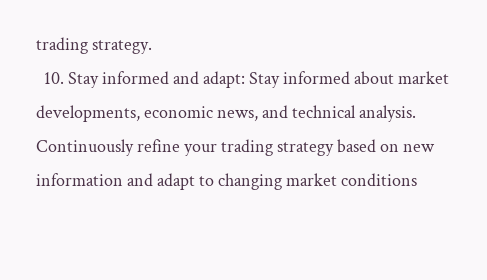trading strategy.
  10. Stay informed and adapt: Stay informed about market developments, economic news, and technical analysis. Continuously refine your trading strategy based on new information and adapt to changing market conditions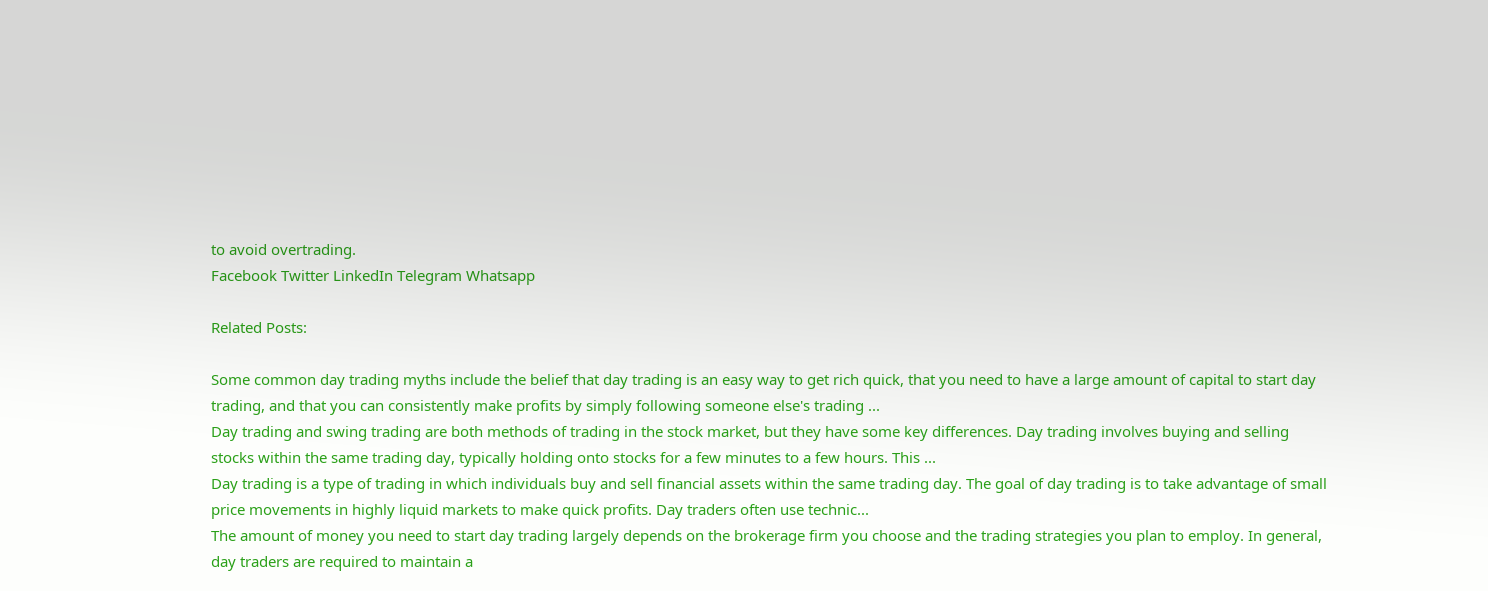to avoid overtrading.
Facebook Twitter LinkedIn Telegram Whatsapp

Related Posts:

Some common day trading myths include the belief that day trading is an easy way to get rich quick, that you need to have a large amount of capital to start day trading, and that you can consistently make profits by simply following someone else's trading ...
Day trading and swing trading are both methods of trading in the stock market, but they have some key differences. Day trading involves buying and selling stocks within the same trading day, typically holding onto stocks for a few minutes to a few hours. This ...
Day trading is a type of trading in which individuals buy and sell financial assets within the same trading day. The goal of day trading is to take advantage of small price movements in highly liquid markets to make quick profits. Day traders often use technic...
The amount of money you need to start day trading largely depends on the brokerage firm you choose and the trading strategies you plan to employ. In general, day traders are required to maintain a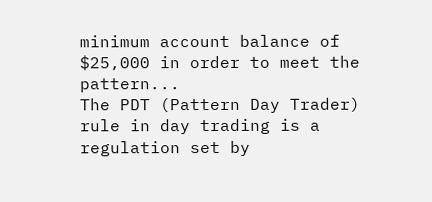minimum account balance of $25,000 in order to meet the pattern...
The PDT (Pattern Day Trader) rule in day trading is a regulation set by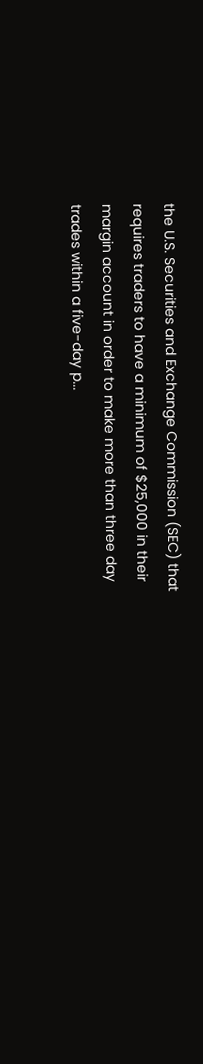the U.S. Securities and Exchange Commission (SEC) that requires traders to have a minimum of $25,000 in their margin account in order to make more than three day trades within a five-day p...